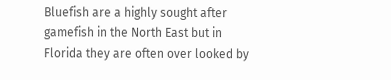Bluefish are a highly sought after gamefish in the North East but in Florida they are often over looked by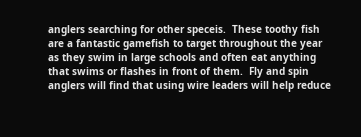anglers searching for other speceis.  These toothy fish are a fantastic gamefish to target throughout the year as they swim in large schools and often eat anything that swims or flashes in front of them.  Fly and spin anglers will find that using wire leaders will help reduce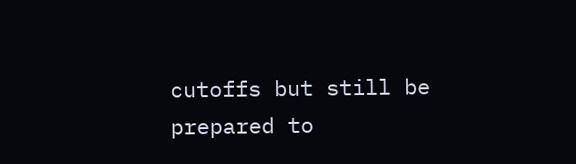cutoffs but still be prepared to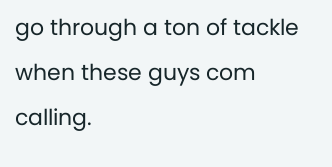go through a ton of tackle when these guys com calling.